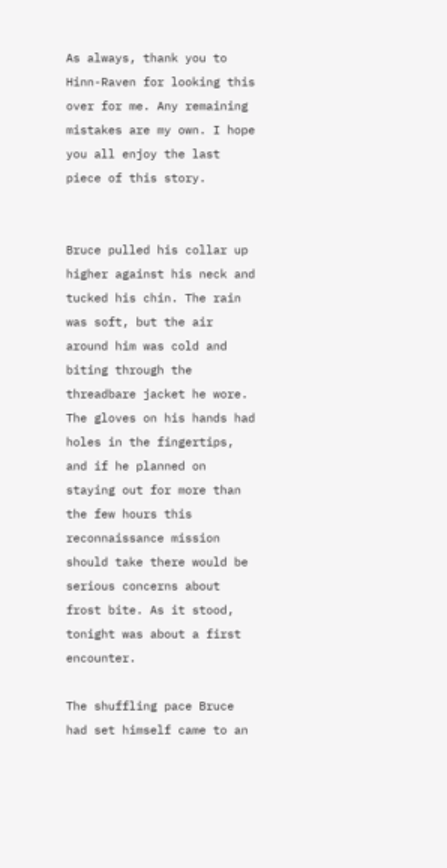As always, thank you to Hinn-Raven for looking this over for me. Any remaining mistakes are my own. I hope you all enjoy the last piece of this story.


Bruce pulled his collar up higher against his neck and tucked his chin. The rain was soft, but the air around him was cold and biting through the threadbare jacket he wore. The gloves on his hands had holes in the fingertips, and if he planned on staying out for more than the few hours this reconnaissance mission should take there would be serious concerns about frost bite. As it stood, tonight was about a first encounter.

The shuffling pace Bruce had set himself came to an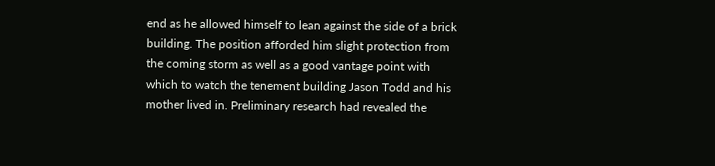end as he allowed himself to lean against the side of a brick building. The position afforded him slight protection from the coming storm as well as a good vantage point with which to watch the tenement building Jason Todd and his mother lived in. Preliminary research had revealed the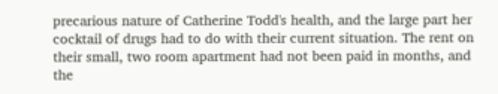precarious nature of Catherine Todd's health, and the large part her cocktail of drugs had to do with their current situation. The rent on their small, two room apartment had not been paid in months, and the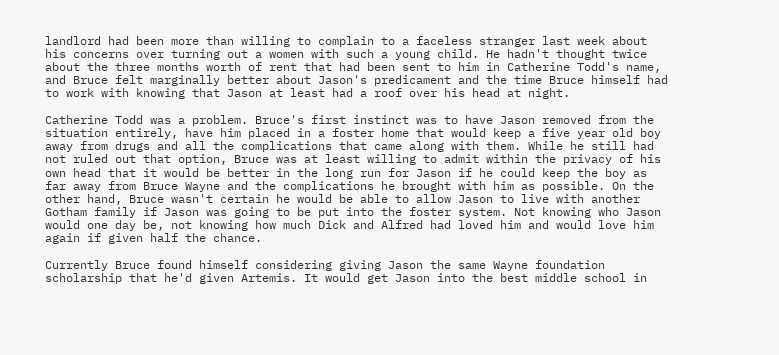landlord had been more than willing to complain to a faceless stranger last week about his concerns over turning out a women with such a young child. He hadn't thought twice about the three months worth of rent that had been sent to him in Catherine Todd's name, and Bruce felt marginally better about Jason's predicament and the time Bruce himself had to work with knowing that Jason at least had a roof over his head at night.

Catherine Todd was a problem. Bruce's first instinct was to have Jason removed from the situation entirely, have him placed in a foster home that would keep a five year old boy away from drugs and all the complications that came along with them. While he still had not ruled out that option, Bruce was at least willing to admit within the privacy of his own head that it would be better in the long run for Jason if he could keep the boy as far away from Bruce Wayne and the complications he brought with him as possible. On the other hand, Bruce wasn't certain he would be able to allow Jason to live with another Gotham family if Jason was going to be put into the foster system. Not knowing who Jason would one day be, not knowing how much Dick and Alfred had loved him and would love him again if given half the chance.

Currently Bruce found himself considering giving Jason the same Wayne foundation scholarship that he'd given Artemis. It would get Jason into the best middle school in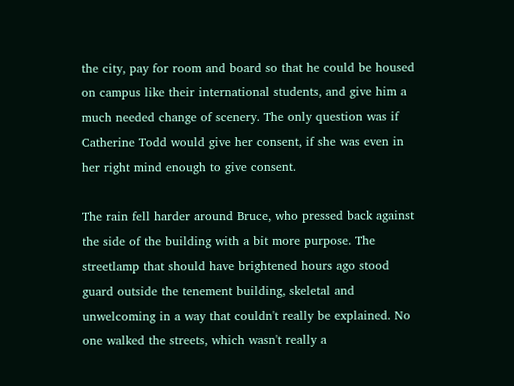the city, pay for room and board so that he could be housed on campus like their international students, and give him a much needed change of scenery. The only question was if Catherine Todd would give her consent, if she was even in her right mind enough to give consent.

The rain fell harder around Bruce, who pressed back against the side of the building with a bit more purpose. The streetlamp that should have brightened hours ago stood guard outside the tenement building, skeletal and unwelcoming in a way that couldn't really be explained. No one walked the streets, which wasn't really a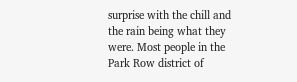surprise with the chill and the rain being what they were. Most people in the Park Row district of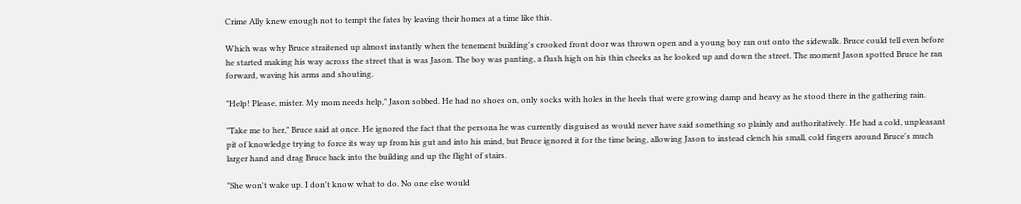Crime Ally knew enough not to tempt the fates by leaving their homes at a time like this.

Which was why Bruce straitened up almost instantly when the tenement building's crooked front door was thrown open and a young boy ran out onto the sidewalk. Bruce could tell even before he started making his way across the street that is was Jason. The boy was panting, a flush high on his thin cheeks as he looked up and down the street. The moment Jason spotted Bruce he ran forward, waving his arms and shouting.

"Help! Please, mister. My mom needs help," Jason sobbed. He had no shoes on, only socks with holes in the heels that were growing damp and heavy as he stood there in the gathering rain.

"Take me to her," Bruce said at once. He ignored the fact that the persona he was currently disguised as would never have said something so plainly and authoritatively. He had a cold, unpleasant pit of knowledge trying to force its way up from his gut and into his mind, but Bruce ignored it for the time being, allowing Jason to instead clench his small, cold fingers around Bruce's much larger hand and drag Bruce back into the building and up the flight of stairs.

"She won't wake up. I don't know what to do. No one else would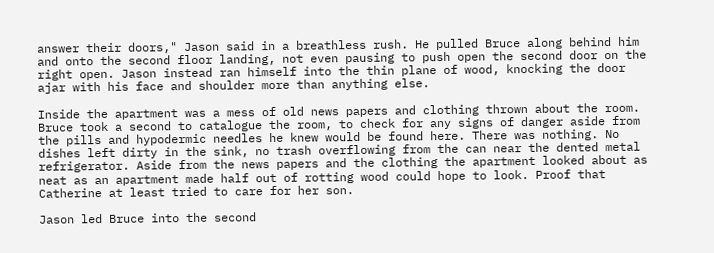answer their doors," Jason said in a breathless rush. He pulled Bruce along behind him and onto the second floor landing, not even pausing to push open the second door on the right open. Jason instead ran himself into the thin plane of wood, knocking the door ajar with his face and shoulder more than anything else.

Inside the apartment was a mess of old news papers and clothing thrown about the room. Bruce took a second to catalogue the room, to check for any signs of danger aside from the pills and hypodermic needles he knew would be found here. There was nothing. No dishes left dirty in the sink, no trash overflowing from the can near the dented metal refrigerator. Aside from the news papers and the clothing the apartment looked about as neat as an apartment made half out of rotting wood could hope to look. Proof that Catherine at least tried to care for her son.

Jason led Bruce into the second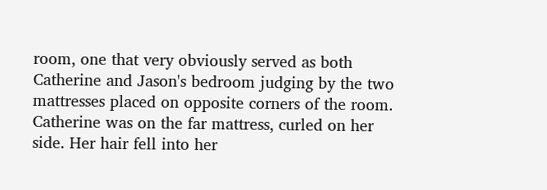room, one that very obviously served as both Catherine and Jason's bedroom judging by the two mattresses placed on opposite corners of the room. Catherine was on the far mattress, curled on her side. Her hair fell into her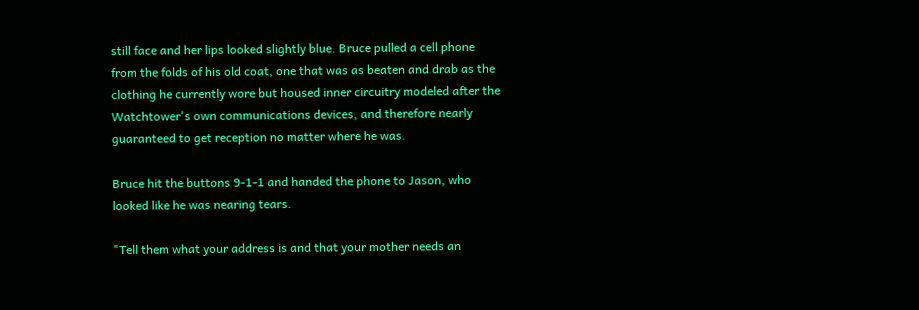still face and her lips looked slightly blue. Bruce pulled a cell phone from the folds of his old coat, one that was as beaten and drab as the clothing he currently wore but housed inner circuitry modeled after the Watchtower's own communications devices, and therefore nearly guaranteed to get reception no matter where he was.

Bruce hit the buttons 9-1-1 and handed the phone to Jason, who looked like he was nearing tears.

"Tell them what your address is and that your mother needs an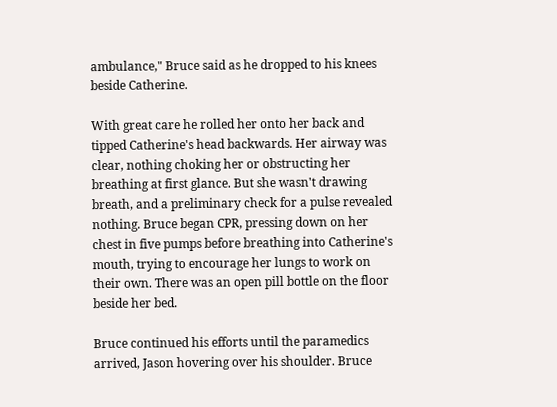ambulance," Bruce said as he dropped to his knees beside Catherine.

With great care he rolled her onto her back and tipped Catherine's head backwards. Her airway was clear, nothing choking her or obstructing her breathing at first glance. But she wasn't drawing breath, and a preliminary check for a pulse revealed nothing. Bruce began CPR, pressing down on her chest in five pumps before breathing into Catherine's mouth, trying to encourage her lungs to work on their own. There was an open pill bottle on the floor beside her bed.

Bruce continued his efforts until the paramedics arrived, Jason hovering over his shoulder. Bruce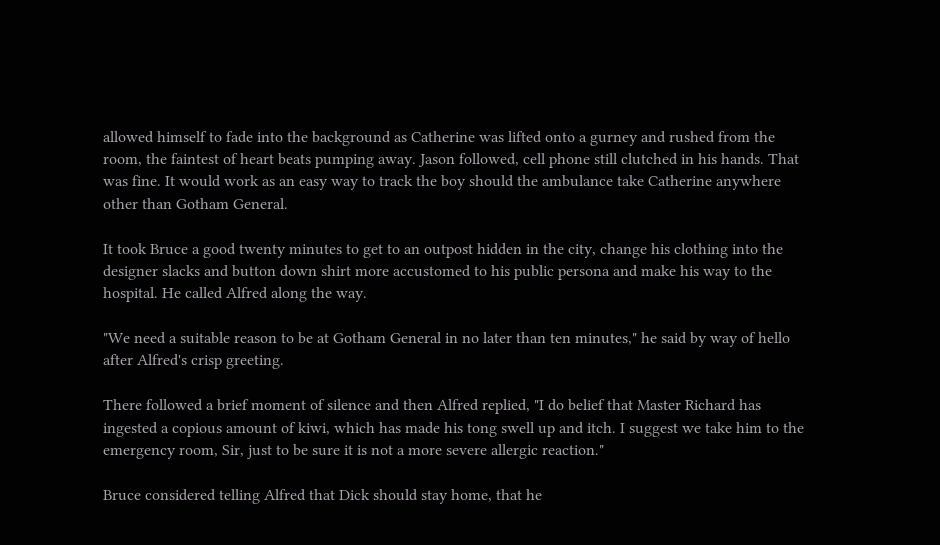allowed himself to fade into the background as Catherine was lifted onto a gurney and rushed from the room, the faintest of heart beats pumping away. Jason followed, cell phone still clutched in his hands. That was fine. It would work as an easy way to track the boy should the ambulance take Catherine anywhere other than Gotham General.

It took Bruce a good twenty minutes to get to an outpost hidden in the city, change his clothing into the designer slacks and button down shirt more accustomed to his public persona and make his way to the hospital. He called Alfred along the way.

"We need a suitable reason to be at Gotham General in no later than ten minutes," he said by way of hello after Alfred's crisp greeting.

There followed a brief moment of silence and then Alfred replied, "I do belief that Master Richard has ingested a copious amount of kiwi, which has made his tong swell up and itch. I suggest we take him to the emergency room, Sir, just to be sure it is not a more severe allergic reaction."

Bruce considered telling Alfred that Dick should stay home, that he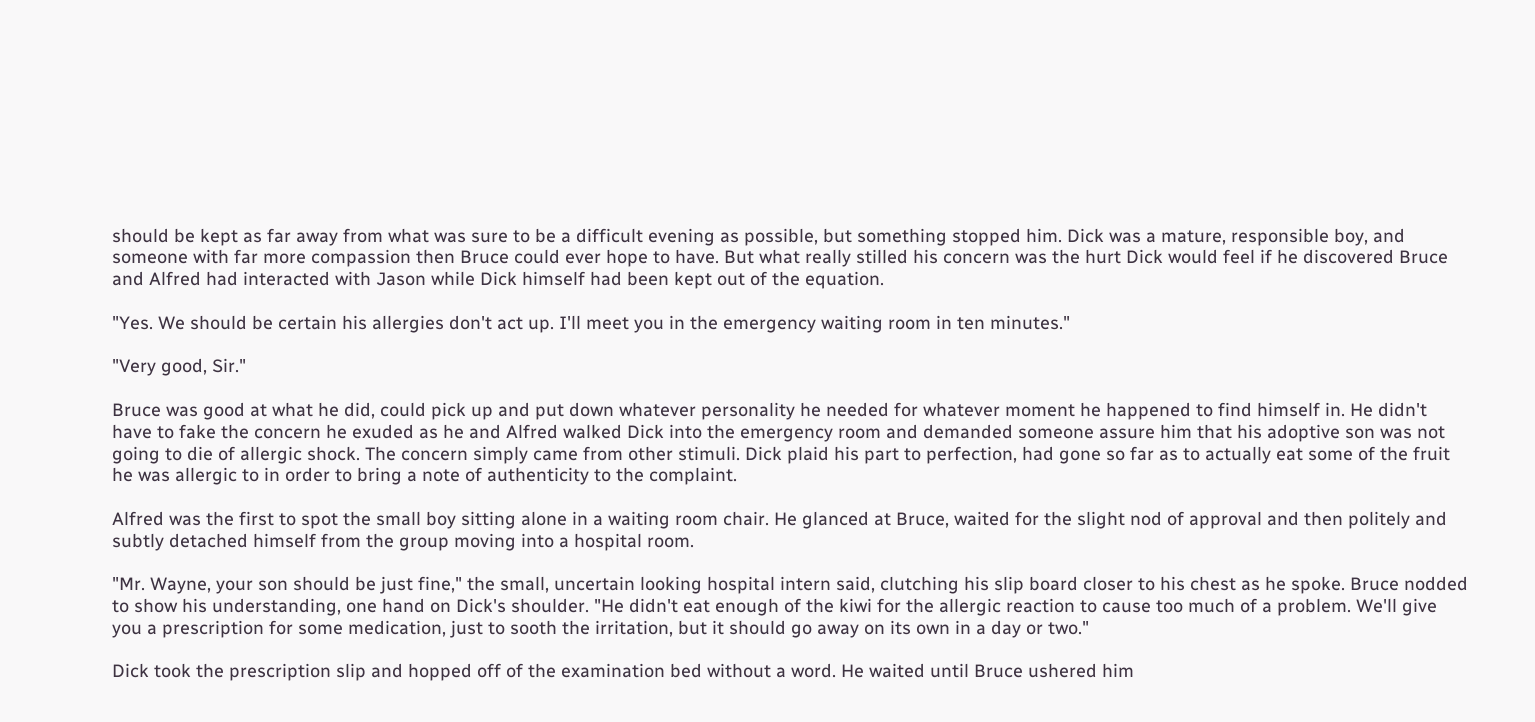should be kept as far away from what was sure to be a difficult evening as possible, but something stopped him. Dick was a mature, responsible boy, and someone with far more compassion then Bruce could ever hope to have. But what really stilled his concern was the hurt Dick would feel if he discovered Bruce and Alfred had interacted with Jason while Dick himself had been kept out of the equation.

"Yes. We should be certain his allergies don't act up. I'll meet you in the emergency waiting room in ten minutes."

"Very good, Sir."

Bruce was good at what he did, could pick up and put down whatever personality he needed for whatever moment he happened to find himself in. He didn't have to fake the concern he exuded as he and Alfred walked Dick into the emergency room and demanded someone assure him that his adoptive son was not going to die of allergic shock. The concern simply came from other stimuli. Dick plaid his part to perfection, had gone so far as to actually eat some of the fruit he was allergic to in order to bring a note of authenticity to the complaint.

Alfred was the first to spot the small boy sitting alone in a waiting room chair. He glanced at Bruce, waited for the slight nod of approval and then politely and subtly detached himself from the group moving into a hospital room.

"Mr. Wayne, your son should be just fine," the small, uncertain looking hospital intern said, clutching his slip board closer to his chest as he spoke. Bruce nodded to show his understanding, one hand on Dick's shoulder. "He didn't eat enough of the kiwi for the allergic reaction to cause too much of a problem. We'll give you a prescription for some medication, just to sooth the irritation, but it should go away on its own in a day or two."

Dick took the prescription slip and hopped off of the examination bed without a word. He waited until Bruce ushered him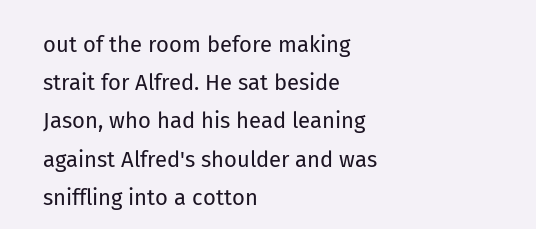out of the room before making strait for Alfred. He sat beside Jason, who had his head leaning against Alfred's shoulder and was sniffling into a cotton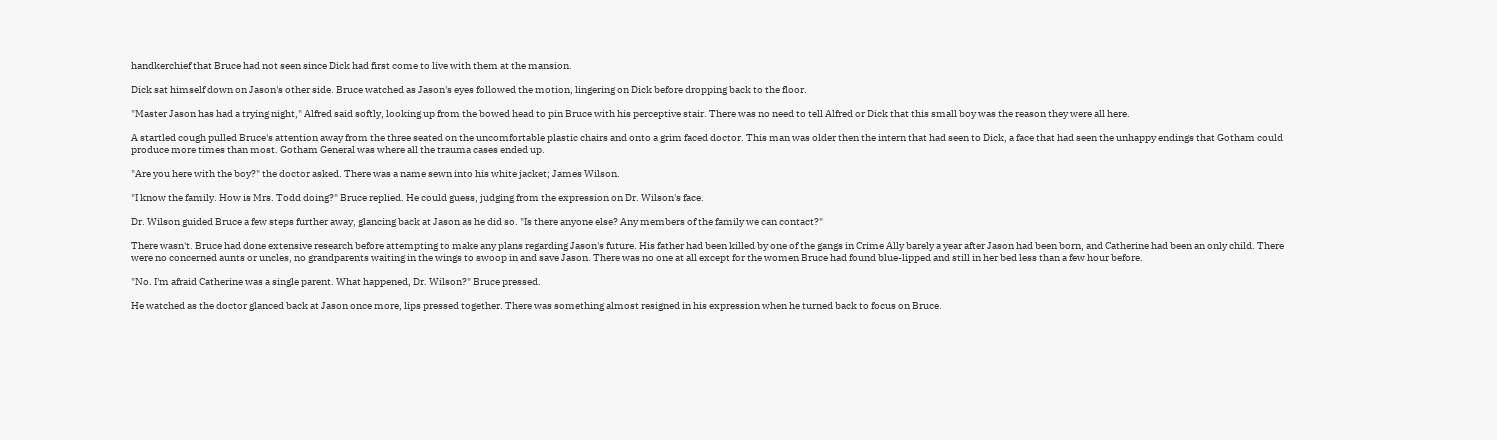handkerchief that Bruce had not seen since Dick had first come to live with them at the mansion.

Dick sat himself down on Jason's other side. Bruce watched as Jason's eyes followed the motion, lingering on Dick before dropping back to the floor.

"Master Jason has had a trying night," Alfred said softly, looking up from the bowed head to pin Bruce with his perceptive stair. There was no need to tell Alfred or Dick that this small boy was the reason they were all here.

A startled cough pulled Bruce's attention away from the three seated on the uncomfortable plastic chairs and onto a grim faced doctor. This man was older then the intern that had seen to Dick, a face that had seen the unhappy endings that Gotham could produce more times than most. Gotham General was where all the trauma cases ended up.

"Are you here with the boy?" the doctor asked. There was a name sewn into his white jacket; James Wilson.

"I know the family. How is Mrs. Todd doing?" Bruce replied. He could guess, judging from the expression on Dr. Wilson's face.

Dr. Wilson guided Bruce a few steps further away, glancing back at Jason as he did so. "Is there anyone else? Any members of the family we can contact?"

There wasn't. Bruce had done extensive research before attempting to make any plans regarding Jason's future. His father had been killed by one of the gangs in Crime Ally barely a year after Jason had been born, and Catherine had been an only child. There were no concerned aunts or uncles, no grandparents waiting in the wings to swoop in and save Jason. There was no one at all except for the women Bruce had found blue-lipped and still in her bed less than a few hour before.

"No. I'm afraid Catherine was a single parent. What happened, Dr. Wilson?" Bruce pressed.

He watched as the doctor glanced back at Jason once more, lips pressed together. There was something almost resigned in his expression when he turned back to focus on Bruce.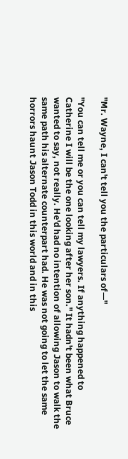"Mr. Wayne, I can't tell you the particulars of—"

"You can tell me or you can tell my lawyers. If anything happened to Catherine I will be the one looking after her son." It hadn't been what Bruce wanted to say, not really. He'd had no intention of allowing Jason to walk the same path his alternate counterpart had. He was not going to let the same horrors haunt Jason Todd in this world and in this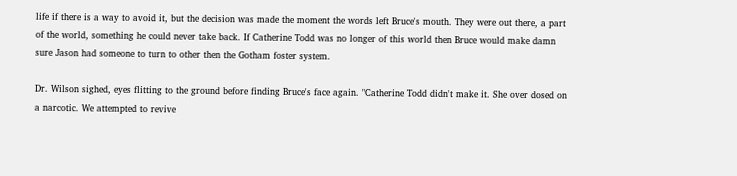life if there is a way to avoid it, but the decision was made the moment the words left Bruce's mouth. They were out there, a part of the world, something he could never take back. If Catherine Todd was no longer of this world then Bruce would make damn sure Jason had someone to turn to other then the Gotham foster system.

Dr. Wilson sighed, eyes flitting to the ground before finding Bruce's face again. "Catherine Todd didn't make it. She over dosed on a narcotic. We attempted to revive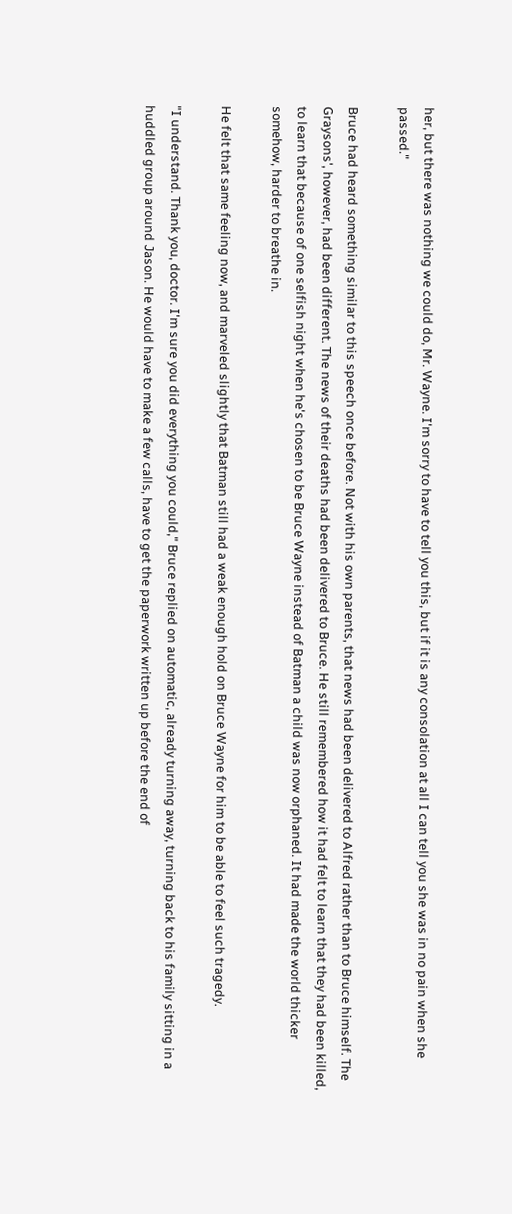her, but there was nothing we could do, Mr. Wayne. I'm sorry to have to tell you this, but if it is any consolation at all I can tell you she was in no pain when she passed."

Bruce had heard something similar to this speech once before. Not with his own parents, that news had been delivered to Alfred rather than to Bruce himself. The Graysons', however, had been different. The news of their deaths had been delivered to Bruce. He still remembered how it had felt to learn that they had been killed, to learn that because of one selfish night when he's chosen to be Bruce Wayne instead of Batman a child was now orphaned. It had made the world thicker somehow, harder to breathe in.

He felt that same feeling now, and marveled slightly that Batman still had a weak enough hold on Bruce Wayne for him to be able to feel such tragedy.

"I understand. Thank you, doctor. I'm sure you did everything you could," Bruce replied on automatic, already turning away, turning back to his family sitting in a huddled group around Jason. He would have to make a few calls, have to get the paperwork written up before the end of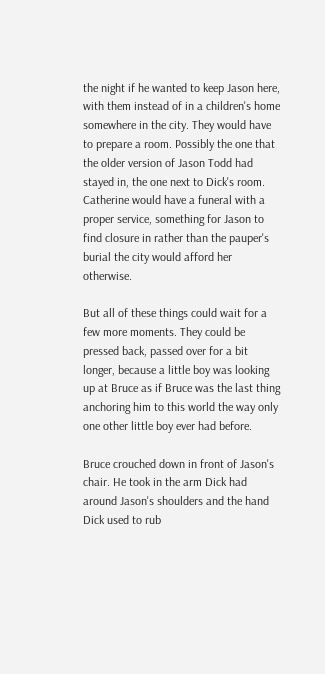the night if he wanted to keep Jason here, with them instead of in a children's home somewhere in the city. They would have to prepare a room. Possibly the one that the older version of Jason Todd had stayed in, the one next to Dick's room. Catherine would have a funeral with a proper service, something for Jason to find closure in rather than the pauper's burial the city would afford her otherwise.

But all of these things could wait for a few more moments. They could be pressed back, passed over for a bit longer, because a little boy was looking up at Bruce as if Bruce was the last thing anchoring him to this world the way only one other little boy ever had before.

Bruce crouched down in front of Jason's chair. He took in the arm Dick had around Jason's shoulders and the hand Dick used to rub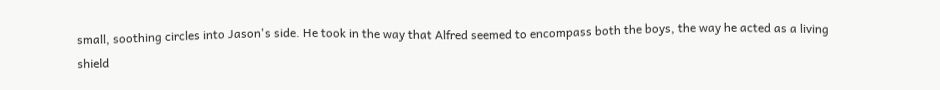small, soothing circles into Jason's side. He took in the way that Alfred seemed to encompass both the boys, the way he acted as a living shield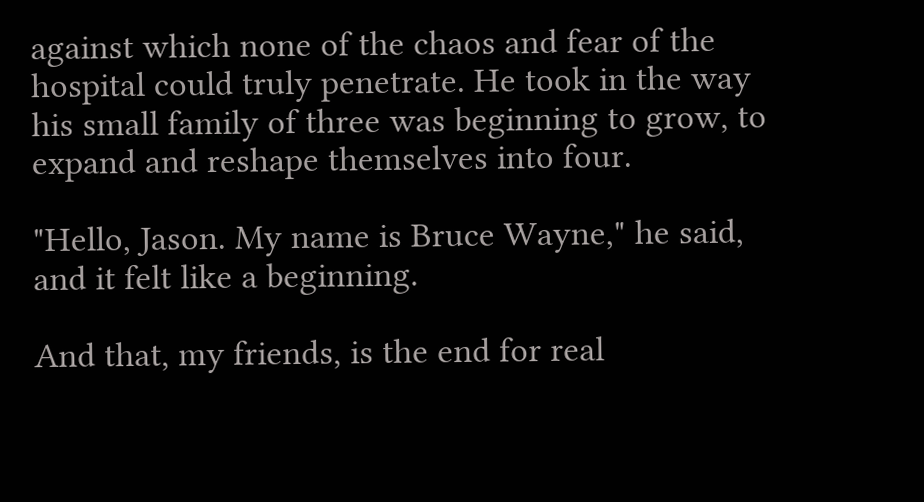against which none of the chaos and fear of the hospital could truly penetrate. He took in the way his small family of three was beginning to grow, to expand and reshape themselves into four.

"Hello, Jason. My name is Bruce Wayne," he said, and it felt like a beginning.

And that, my friends, is the end for real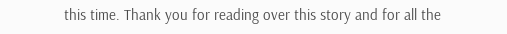this time. Thank you for reading over this story and for all the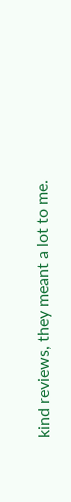kind reviews, they meant a lot to me.